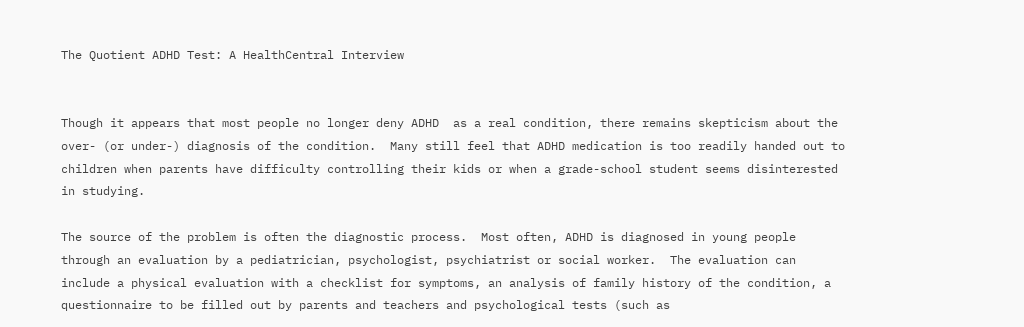The Quotient ADHD Test: A HealthCentral Interview


Though it appears that most people no longer deny ADHD  as a real condition, there remains skepticism about the over- (or under-) diagnosis of the condition.  Many still feel that ADHD medication is too readily handed out to children when parents have difficulty controlling their kids or when a grade-school student seems disinterested in studying.

The source of the problem is often the diagnostic process.  Most often, ADHD is diagnosed in young people through an evaluation by a pediatrician, psychologist, psychiatrist or social worker.  The evaluation can include a physical evaluation with a checklist for symptoms, an analysis of family history of the condition, a questionnaire to be filled out by parents and teachers and psychological tests (such as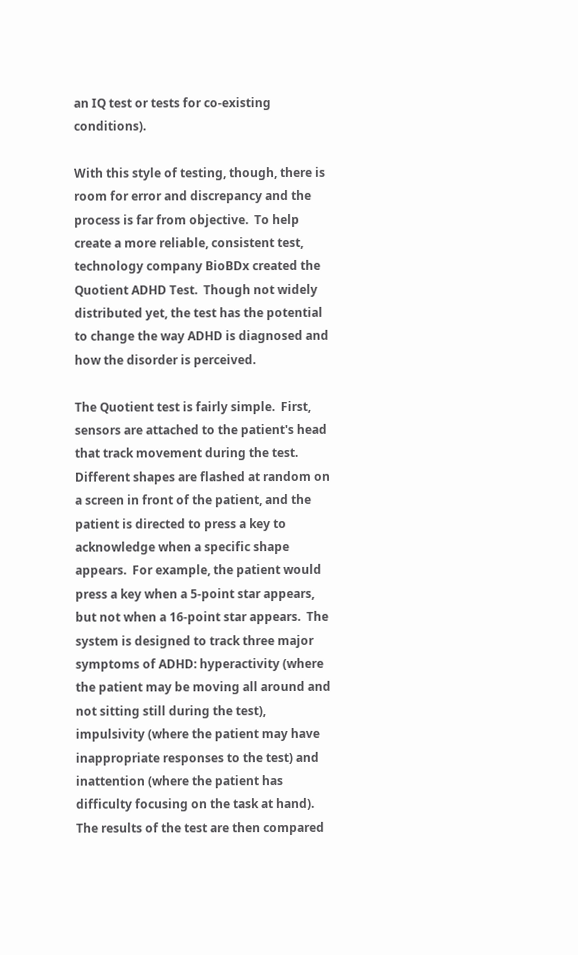an IQ test or tests for co-existing conditions).

With this style of testing, though, there is room for error and discrepancy and the process is far from objective.  To help create a more reliable, consistent test, technology company BioBDx created the Quotient ADHD Test.  Though not widely distributed yet, the test has the potential to change the way ADHD is diagnosed and how the disorder is perceived.

The Quotient test is fairly simple.  First, sensors are attached to the patient's head that track movement during the test.  Different shapes are flashed at random on a screen in front of the patient, and the patient is directed to press a key to acknowledge when a specific shape appears.  For example, the patient would press a key when a 5-point star appears, but not when a 16-point star appears.  The system is designed to track three major symptoms of ADHD: hyperactivity (where the patient may be moving all around and not sitting still during the test), impulsivity (where the patient may have inappropriate responses to the test) and inattention (where the patient has difficulty focusing on the task at hand).   The results of the test are then compared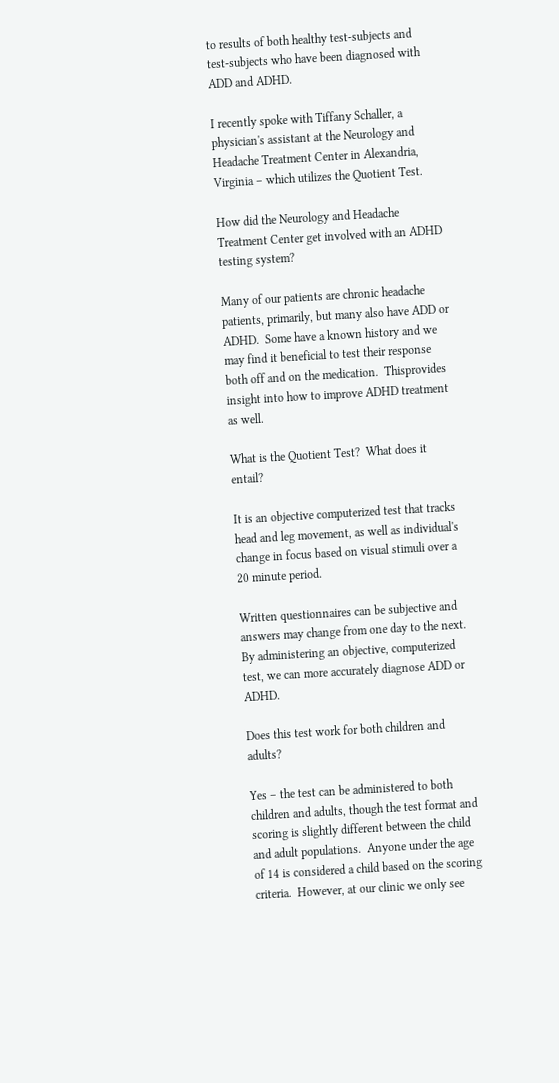to results of both healthy test-subjects and test-subjects who have been diagnosed with ADD and ADHD.

I recently spoke with Tiffany Schaller, a physician's assistant at the Neurology and Headache Treatment Center in Alexandria, Virginia – which utilizes the Quotient Test.

How did the Neurology and Headache Treatment Center get involved with an ADHD testing system?

Many of our patients are chronic headache patients, primarily, but many also have ADD or ADHD.  Some have a known history and we may find it beneficial to test their response both off and on the medication.  Thisprovides insight into how to improve ADHD treatment as well.

What is the Quotient Test?  What does it entail?

It is an objective computerized test that tracks head and leg movement, as well as individual's change in focus based on visual stimuli over a 20 minute period.

Written questionnaires can be subjective and answers may change from one day to the next.  By administering an objective, computerized test, we can more accurately diagnose ADD or ADHD.

Does this test work for both children and adults?

Yes – the test can be administered to both children and adults, though the test format and scoring is slightly different between the child and adult populations.  Anyone under the age of 14 is considered a child based on the scoring criteria.  However, at our clinic we only see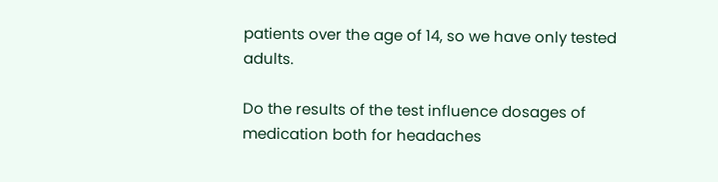patients over the age of 14, so we have only tested adults.

Do the results of the test influence dosages of medication both for headaches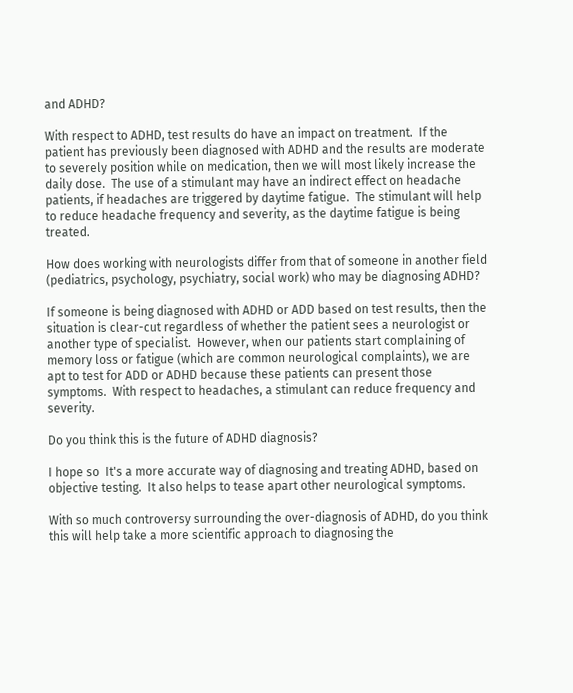and ADHD?

With respect to ADHD, test results do have an impact on treatment.  If the patient has previously been diagnosed with ADHD and the results are moderate to severely position while on medication, then we will most likely increase the daily dose.  The use of a stimulant may have an indirect effect on headache patients, if headaches are triggered by daytime fatigue.  The stimulant will help to reduce headache frequency and severity, as the daytime fatigue is being treated.

How does working with neurologists differ from that of someone in another field (pediatrics, psychology, psychiatry, social work) who may be diagnosing ADHD?

If someone is being diagnosed with ADHD or ADD based on test results, then the situation is clear-cut regardless of whether the patient sees a neurologist or another type of specialist.  However, when our patients start complaining of memory loss or fatigue (which are common neurological complaints), we are apt to test for ADD or ADHD because these patients can present those symptoms.  With respect to headaches, a stimulant can reduce frequency and severity.

Do you think this is the future of ADHD diagnosis?

I hope so  It's a more accurate way of diagnosing and treating ADHD, based on objective testing.  It also helps to tease apart other neurological symptoms.

With so much controversy surrounding the over-diagnosis of ADHD, do you think this will help take a more scientific approach to diagnosing the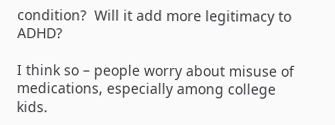condition?  Will it add more legitimacy to ADHD?

I think so – people worry about misuse of medications, especially among college kids.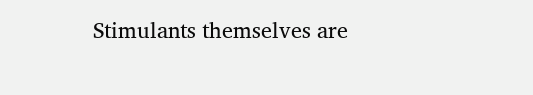Stimulants themselves are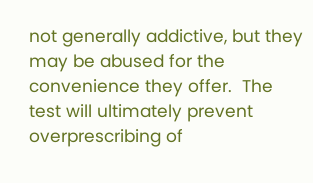not generally addictive, but they may be abused for the convenience they offer.  The test will ultimately prevent overprescribing of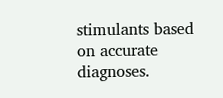stimulants based on accurate diagnoses.